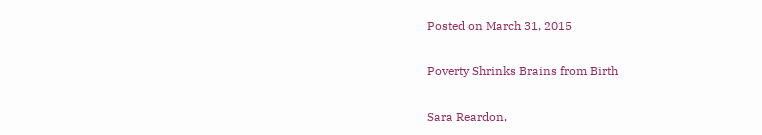Posted on March 31, 2015

Poverty Shrinks Brains from Birth

Sara Reardon,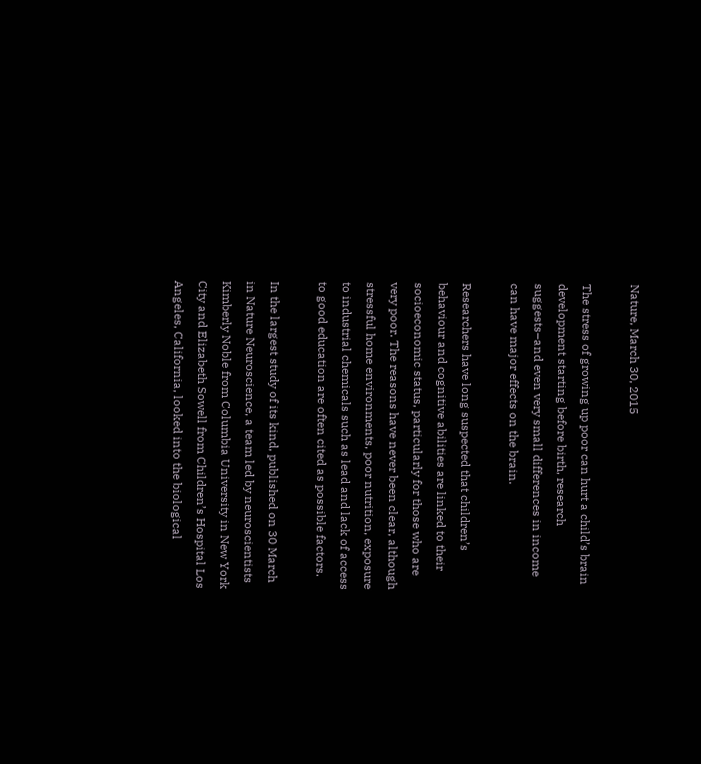Nature, March 30, 2015

The stress of growing up poor can hurt a child’s brain development starting before birth, research suggests–and even very small differences in income can have major effects on the brain.

Researchers have long suspected that children’s behaviour and cognitive abilities are linked to their socioeconomic status, particularly for those who are very poor. The reasons have never been clear, although stressful home environments, poor nutrition, exposure to industrial chemicals such as lead and lack of access to good education are often cited as possible factors.

In the largest study of its kind, published on 30 March in Nature Neuroscience, a team led by neuroscientists Kimberly Noble from Columbia University in New York City and Elizabeth Sowell from Children’s Hospital Los Angeles, California, looked into the biological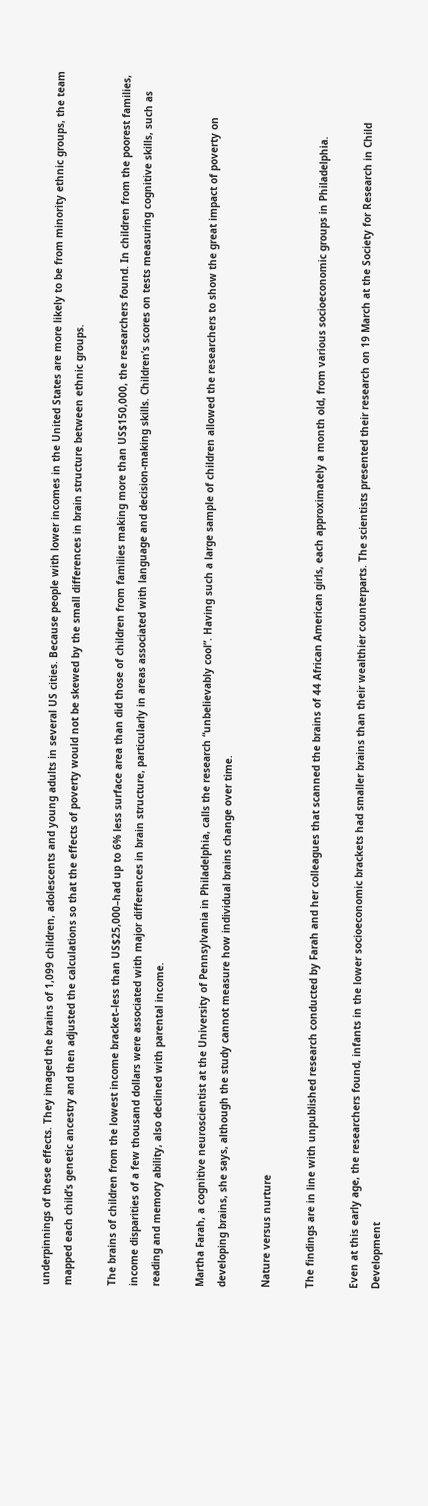underpinnings of these effects. They imaged the brains of 1,099 children, adolescents and young adults in several US cities. Because people with lower incomes in the United States are more likely to be from minority ethnic groups, the team mapped each child’s genetic ancestry and then adjusted the calculations so that the effects of poverty would not be skewed by the small differences in brain structure between ethnic groups.

The brains of children from the lowest income bracket–less than US$25,000–had up to 6% less surface area than did those of children from families making more than US$150,000, the researchers found. In children from the poorest families, income disparities of a few thousand dollars were associated with major differences in brain structure, particularly in areas associated with language and decision-making skills. Children’s scores on tests measuring cognitive skills, such as reading and memory ability, also declined with parental income.

Martha Farah, a cognitive neuroscientist at the University of Pennsylvania in Philadelphia, calls the research “unbelievably cool”. Having such a large sample of children allowed the researchers to show the great impact of poverty on developing brains, she says, although the study cannot measure how individual brains change over time.

Nature versus nurture

The findings are in line with unpublished research conducted by Farah and her colleagues that scanned the brains of 44 African American girls, each approximately a month old, from various socioeconomic groups in Philadelphia.

Even at this early age, the researchers found, infants in the lower socioeconomic brackets had smaller brains than their wealthier counterparts. The scientists presented their research on 19 March at the Society for Research in Child Development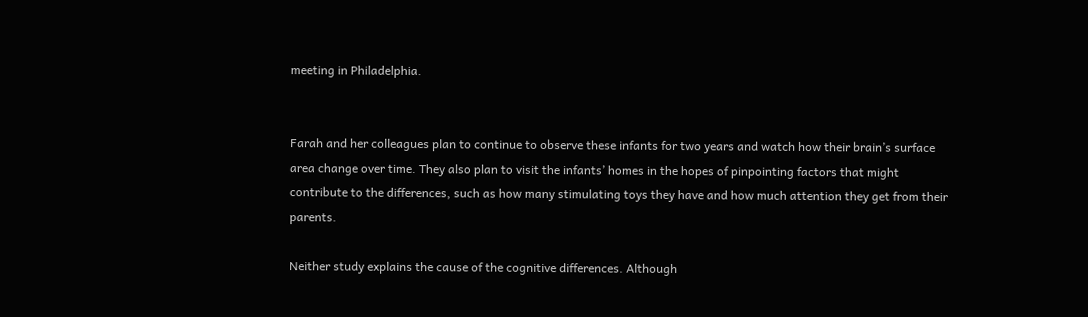meeting in Philadelphia.


Farah and her colleagues plan to continue to observe these infants for two years and watch how their brain’s surface area change over time. They also plan to visit the infants’ homes in the hopes of pinpointing factors that might contribute to the differences, such as how many stimulating toys they have and how much attention they get from their parents.

Neither study explains the cause of the cognitive differences. Although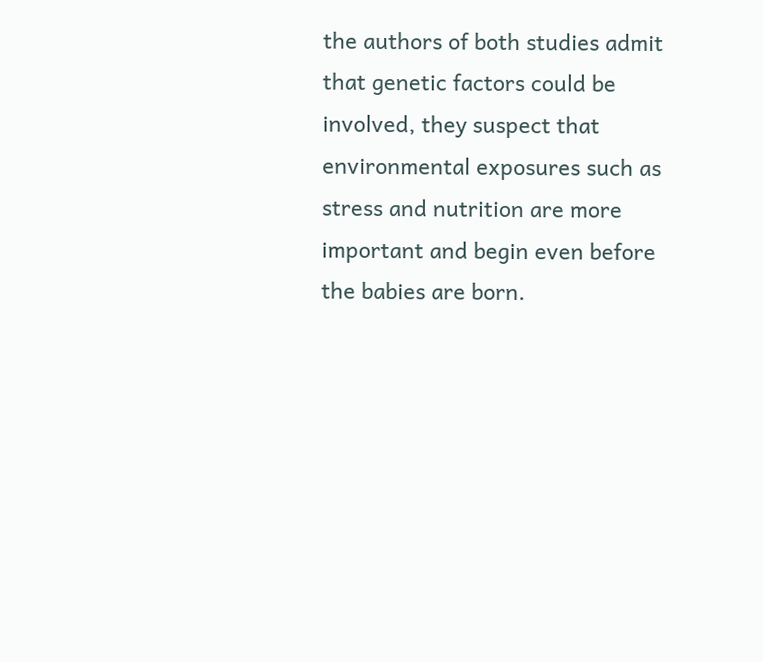the authors of both studies admit that genetic factors could be involved, they suspect that environmental exposures such as stress and nutrition are more important and begin even before the babies are born.